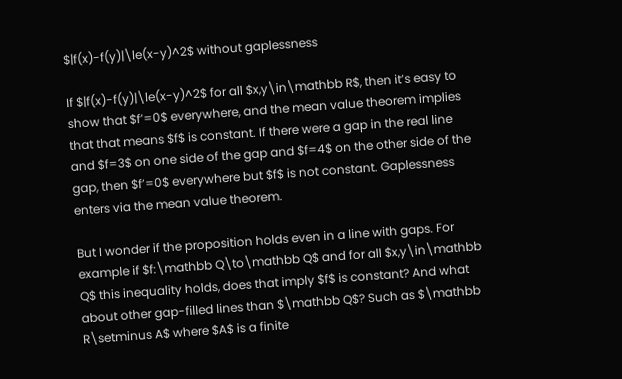$|f(x)-f(y)|\le(x-y)^2$ without gaplessness

If $|f(x)-f(y)|\le(x-y)^2$ for all $x,y\in\mathbb R$, then it’s easy to show that $f’=0$ everywhere, and the mean value theorem implies that that means $f$ is constant. If there were a gap in the real line and $f=3$ on one side of the gap and $f=4$ on the other side of the gap, then $f’=0$ everywhere but $f$ is not constant. Gaplessness enters via the mean value theorem.

But I wonder if the proposition holds even in a line with gaps. For example if $f:\mathbb Q\to\mathbb Q$ and for all $x,y\in\mathbb Q$ this inequality holds, does that imply $f$ is constant? And what about other gap-filled lines than $\mathbb Q$? Such as $\mathbb R\setminus A$ where $A$ is a finite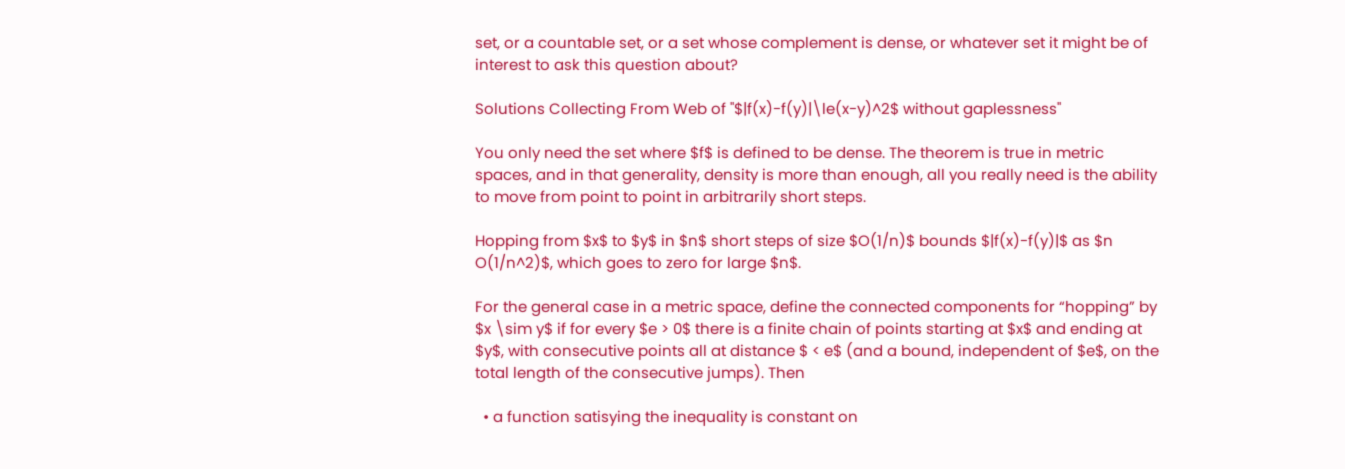set, or a countable set, or a set whose complement is dense, or whatever set it might be of interest to ask this question about?

Solutions Collecting From Web of "$|f(x)-f(y)|\le(x-y)^2$ without gaplessness"

You only need the set where $f$ is defined to be dense. The theorem is true in metric spaces, and in that generality, density is more than enough, all you really need is the ability to move from point to point in arbitrarily short steps.

Hopping from $x$ to $y$ in $n$ short steps of size $O(1/n)$ bounds $|f(x)-f(y)|$ as $n O(1/n^2)$, which goes to zero for large $n$.

For the general case in a metric space, define the connected components for “hopping” by $x \sim y$ if for every $e > 0$ there is a finite chain of points starting at $x$ and ending at $y$, with consecutive points all at distance $ < e$ (and a bound, independent of $e$, on the total length of the consecutive jumps). Then

  • a function satisying the inequality is constant on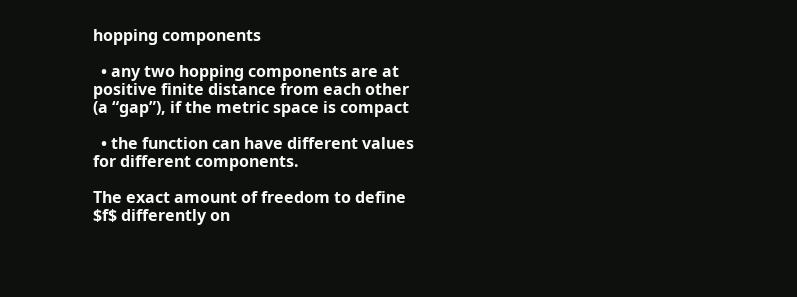hopping components

  • any two hopping components are at positive finite distance from each other (a “gap”), if the metric space is compact

  • the function can have different values for different components.

The exact amount of freedom to define $f$ differently on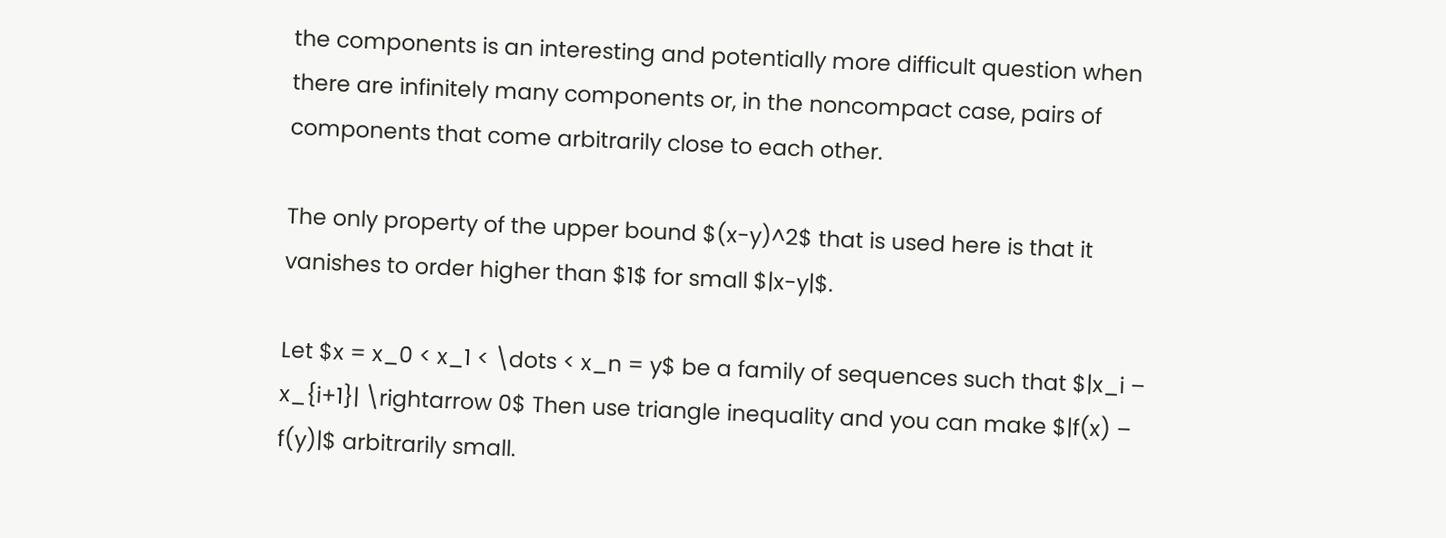the components is an interesting and potentially more difficult question when there are infinitely many components or, in the noncompact case, pairs of components that come arbitrarily close to each other.

The only property of the upper bound $(x-y)^2$ that is used here is that it vanishes to order higher than $1$ for small $|x-y|$.

Let $x = x_0 < x_1 < \dots < x_n = y$ be a family of sequences such that $|x_i – x_{i+1}| \rightarrow 0$ Then use triangle inequality and you can make $|f(x) – f(y)|$ arbitrarily small.